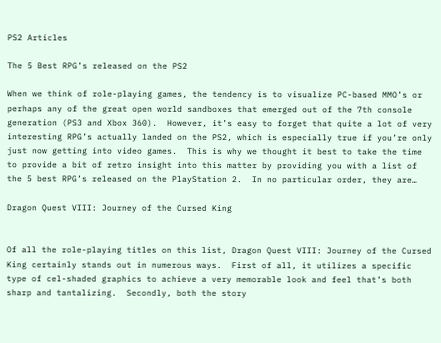PS2 Articles

The 5 Best RPG’s released on the PS2

When we think of role-playing games, the tendency is to visualize PC-based MMO’s or perhaps any of the great open world sandboxes that emerged out of the 7th console generation (PS3 and Xbox 360).  However, it’s easy to forget that quite a lot of very interesting RPG’s actually landed on the PS2, which is especially true if you’re only just now getting into video games.  This is why we thought it best to take the time to provide a bit of retro insight into this matter by providing you with a list of the 5 best RPG’s released on the PlayStation 2.  In no particular order, they are…

Dragon Quest VIII: Journey of the Cursed King


Of all the role-playing titles on this list, Dragon Quest VIII: Journey of the Cursed King certainly stands out in numerous ways.  First of all, it utilizes a specific type of cel-shaded graphics to achieve a very memorable look and feel that’s both sharp and tantalizing.  Secondly, both the story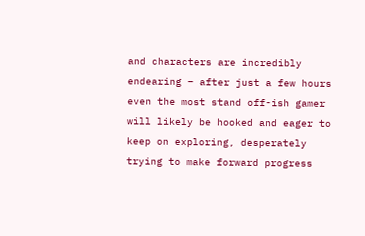and characters are incredibly endearing – after just a few hours even the most stand off-ish gamer will likely be hooked and eager to keep on exploring, desperately trying to make forward progress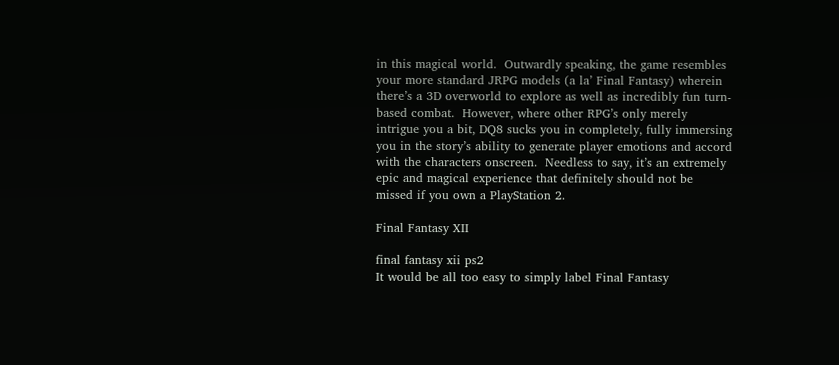in this magical world.  Outwardly speaking, the game resembles your more standard JRPG models (a la’ Final Fantasy) wherein there’s a 3D overworld to explore as well as incredibly fun turn-based combat.  However, where other RPG’s only merely intrigue you a bit, DQ8 sucks you in completely, fully immersing you in the story’s ability to generate player emotions and accord with the characters onscreen.  Needless to say, it’s an extremely epic and magical experience that definitely should not be missed if you own a PlayStation 2.

Final Fantasy XII

final fantasy xii ps2
It would be all too easy to simply label Final Fantasy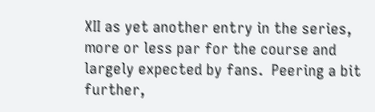XII as yet another entry in the series, more or less par for the course and largely expected by fans.  Peering a bit further,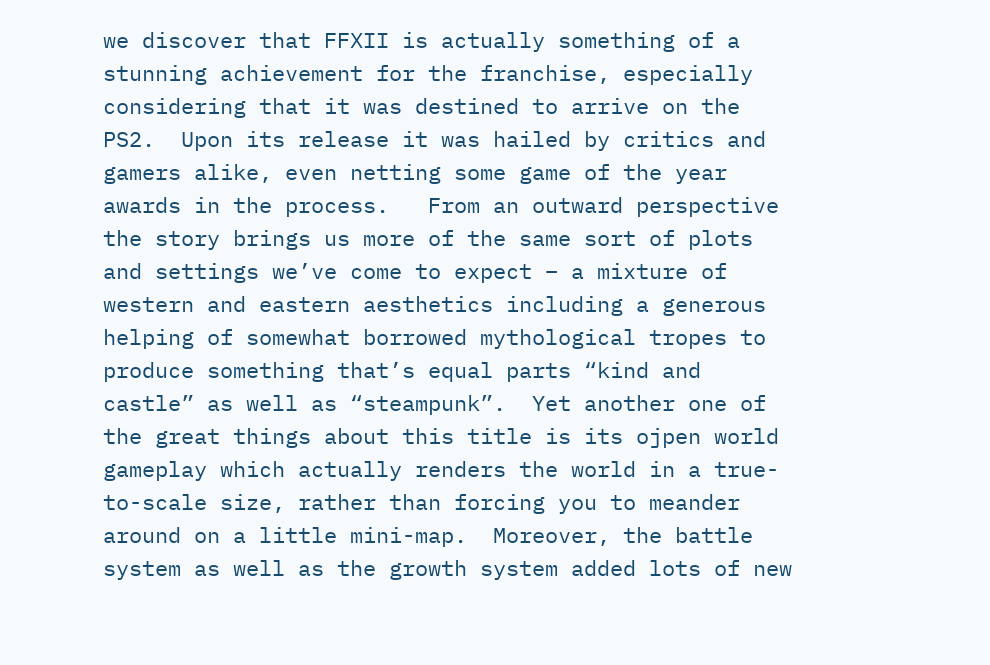we discover that FFXII is actually something of a stunning achievement for the franchise, especially considering that it was destined to arrive on the PS2.  Upon its release it was hailed by critics and gamers alike, even netting some game of the year awards in the process.   From an outward perspective the story brings us more of the same sort of plots and settings we’ve come to expect – a mixture of western and eastern aesthetics including a generous helping of somewhat borrowed mythological tropes to produce something that’s equal parts “kind and castle” as well as “steampunk”.  Yet another one of the great things about this title is its ojpen world gameplay which actually renders the world in a true-to-scale size, rather than forcing you to meander around on a little mini-map.  Moreover, the battle system as well as the growth system added lots of new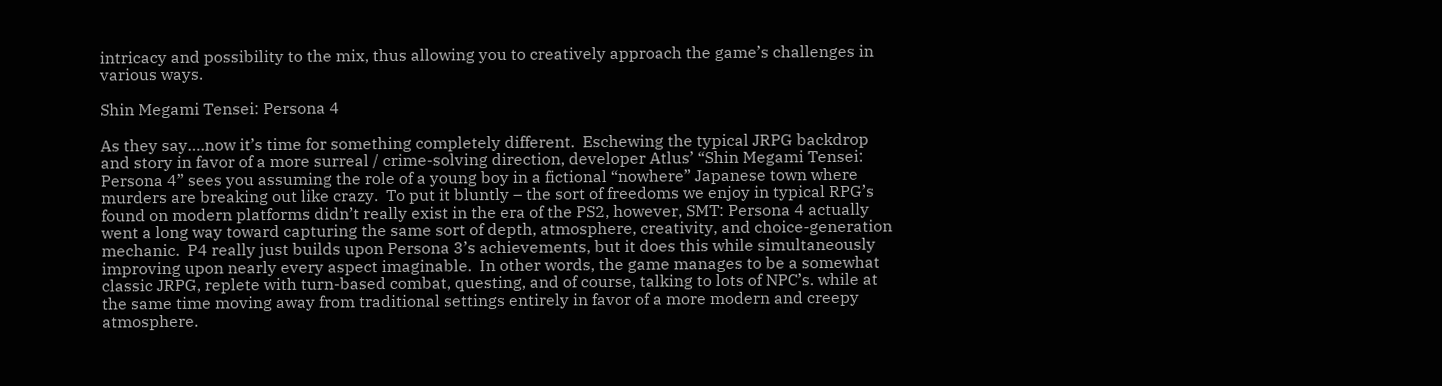intricacy and possibility to the mix, thus allowing you to creatively approach the game’s challenges in various ways.

Shin Megami Tensei: Persona 4

As they say….now it’s time for something completely different.  Eschewing the typical JRPG backdrop and story in favor of a more surreal / crime-solving direction, developer Atlus’ “Shin Megami Tensei: Persona 4” sees you assuming the role of a young boy in a fictional “nowhere” Japanese town where murders are breaking out like crazy.  To put it bluntly – the sort of freedoms we enjoy in typical RPG’s found on modern platforms didn’t really exist in the era of the PS2, however, SMT: Persona 4 actually went a long way toward capturing the same sort of depth, atmosphere, creativity, and choice-generation mechanic.  P4 really just builds upon Persona 3’s achievements, but it does this while simultaneously improving upon nearly every aspect imaginable.  In other words, the game manages to be a somewhat classic JRPG, replete with turn-based combat, questing, and of course, talking to lots of NPC’s. while at the same time moving away from traditional settings entirely in favor of a more modern and creepy atmosphere.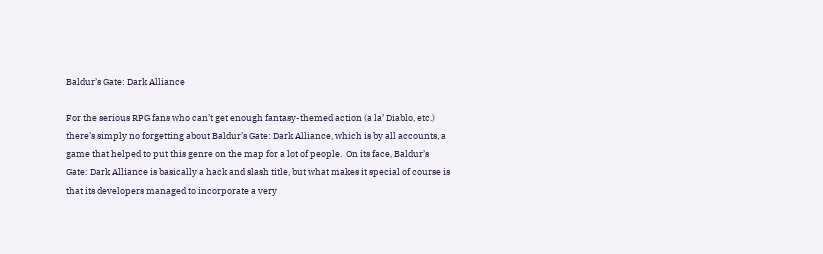Baldur’s Gate: Dark Alliance

For the serious RPG fans who can’t get enough fantasy-themed action (a la’ Diablo, etc.) there’s simply no forgetting about Baldur’s Gate: Dark Alliance, which is by all accounts, a game that helped to put this genre on the map for a lot of people.  On its face, Baldur’s Gate: Dark Alliance is basically a hack and slash title, but what makes it special of course is that its developers managed to incorporate a very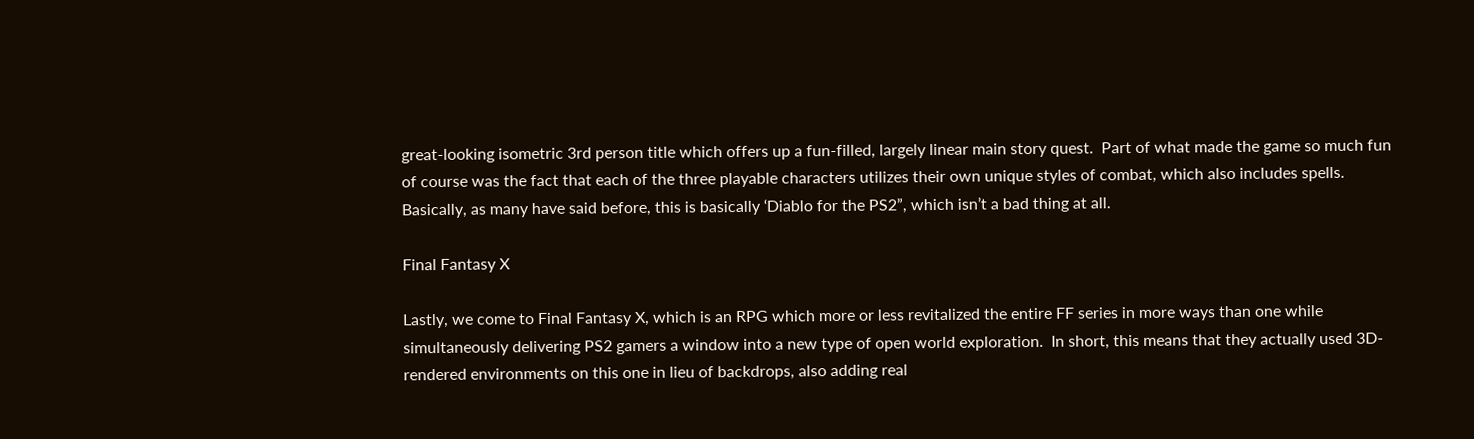great-looking isometric 3rd person title which offers up a fun-filled, largely linear main story quest.  Part of what made the game so much fun of course was the fact that each of the three playable characters utilizes their own unique styles of combat, which also includes spells.  Basically, as many have said before, this is basically ‘Diablo for the PS2”, which isn’t a bad thing at all.

Final Fantasy X

Lastly, we come to Final Fantasy X, which is an RPG which more or less revitalized the entire FF series in more ways than one while simultaneously delivering PS2 gamers a window into a new type of open world exploration.  In short, this means that they actually used 3D-rendered environments on this one in lieu of backdrops, also adding real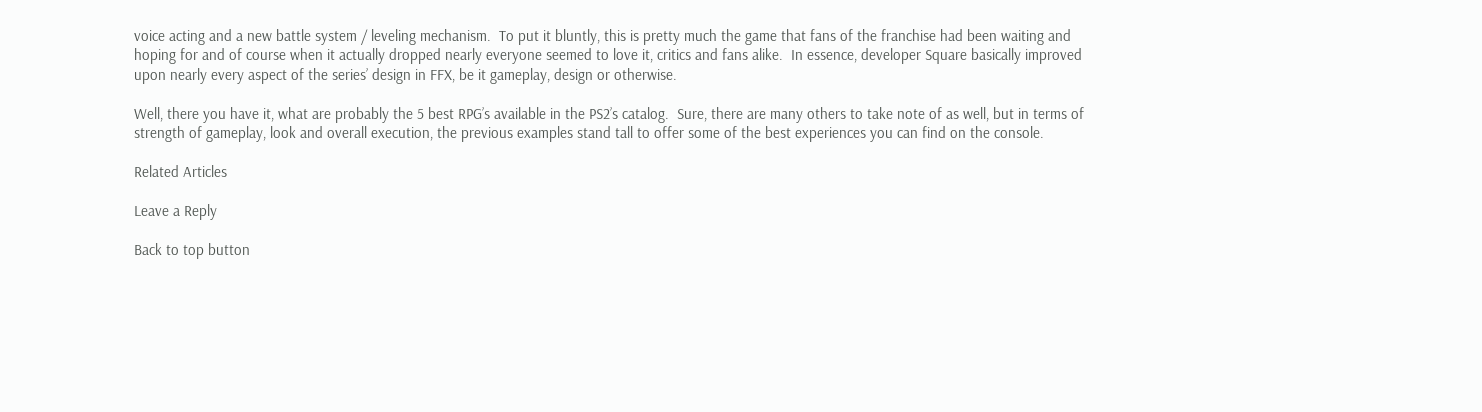voice acting and a new battle system / leveling mechanism.  To put it bluntly, this is pretty much the game that fans of the franchise had been waiting and hoping for and of course when it actually dropped nearly everyone seemed to love it, critics and fans alike.  In essence, developer Square basically improved upon nearly every aspect of the series’ design in FFX, be it gameplay, design or otherwise.

Well, there you have it, what are probably the 5 best RPG’s available in the PS2’s catalog.  Sure, there are many others to take note of as well, but in terms of strength of gameplay, look and overall execution, the previous examples stand tall to offer some of the best experiences you can find on the console.

Related Articles

Leave a Reply

Back to top button